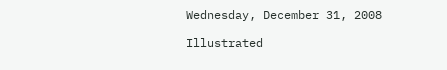Wednesday, December 31, 2008

Illustrated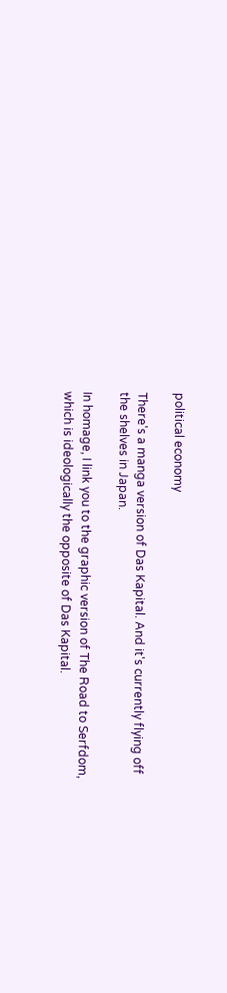political economy

There's a manga version of Das Kapital. And it's currently flying off the shelves in Japan.

In homage, I link you to the graphic version of The Road to Serfdom, which is ideologically the opposite of Das Kapital.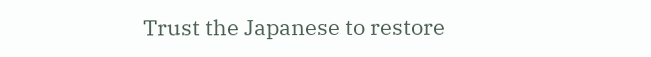Trust the Japanese to restore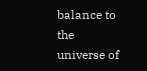balance to the universe of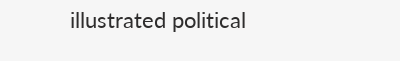illustrated political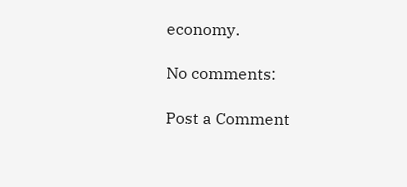economy.

No comments:

Post a Comment